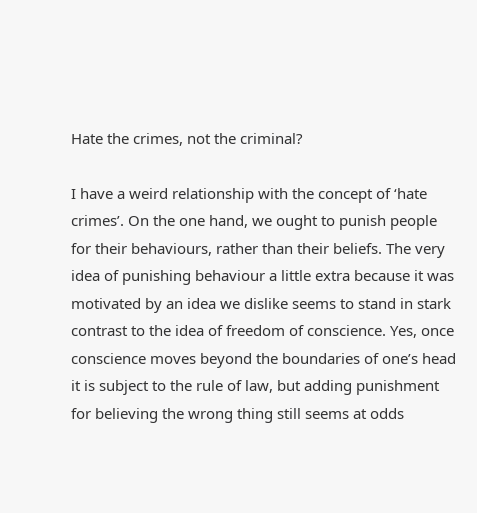Hate the crimes, not the criminal?

I have a weird relationship with the concept of ‘hate crimes’. On the one hand, we ought to punish people for their behaviours, rather than their beliefs. The very idea of punishing behaviour a little extra because it was motivated by an idea we dislike seems to stand in stark contrast to the idea of freedom of conscience. Yes, once conscience moves beyond the boundaries of one’s head it is subject to the rule of law, but adding punishment for believing the wrong thing still seems at odds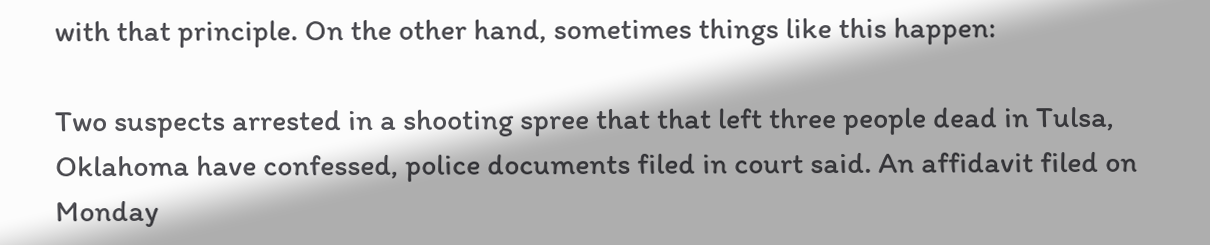with that principle. On the other hand, sometimes things like this happen:

Two suspects arrested in a shooting spree that that left three people dead in Tulsa, Oklahoma have confessed, police documents filed in court said. An affidavit filed on Monday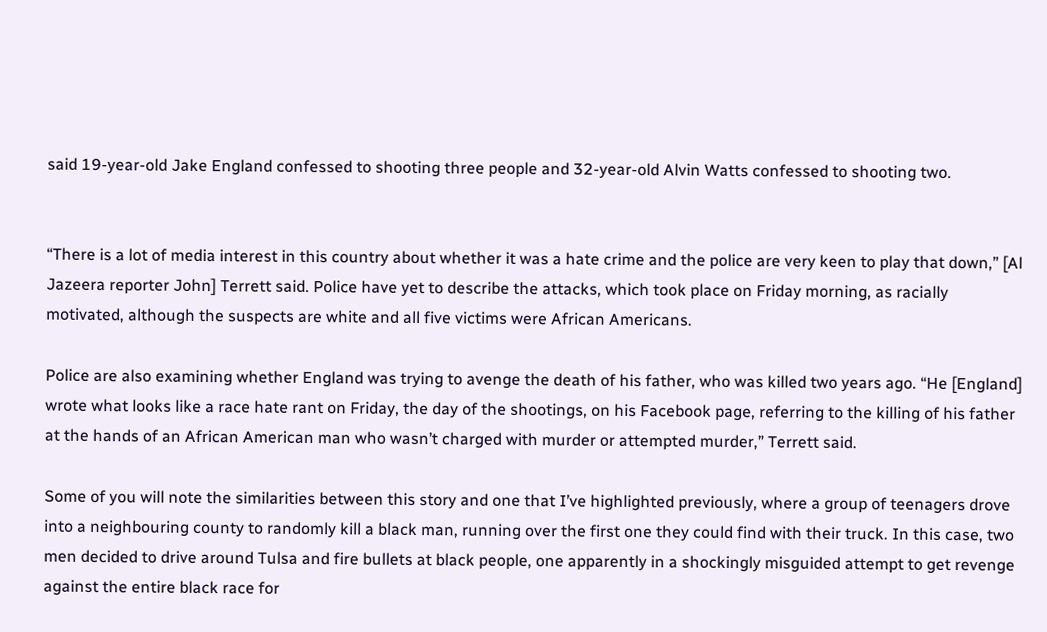said 19-year-old Jake England confessed to shooting three people and 32-year-old Alvin Watts confessed to shooting two.


“There is a lot of media interest in this country about whether it was a hate crime and the police are very keen to play that down,” [Al Jazeera reporter John] Terrett said. Police have yet to describe the attacks, which took place on Friday morning, as racially motivated, although the suspects are white and all five victims were African Americans.

Police are also examining whether England was trying to avenge the death of his father, who was killed two years ago. “He [England] wrote what looks like a race hate rant on Friday, the day of the shootings, on his Facebook page, referring to the killing of his father at the hands of an African American man who wasn’t charged with murder or attempted murder,” Terrett said.

Some of you will note the similarities between this story and one that I’ve highlighted previously, where a group of teenagers drove into a neighbouring county to randomly kill a black man, running over the first one they could find with their truck. In this case, two men decided to drive around Tulsa and fire bullets at black people, one apparently in a shockingly misguided attempt to get revenge against the entire black race for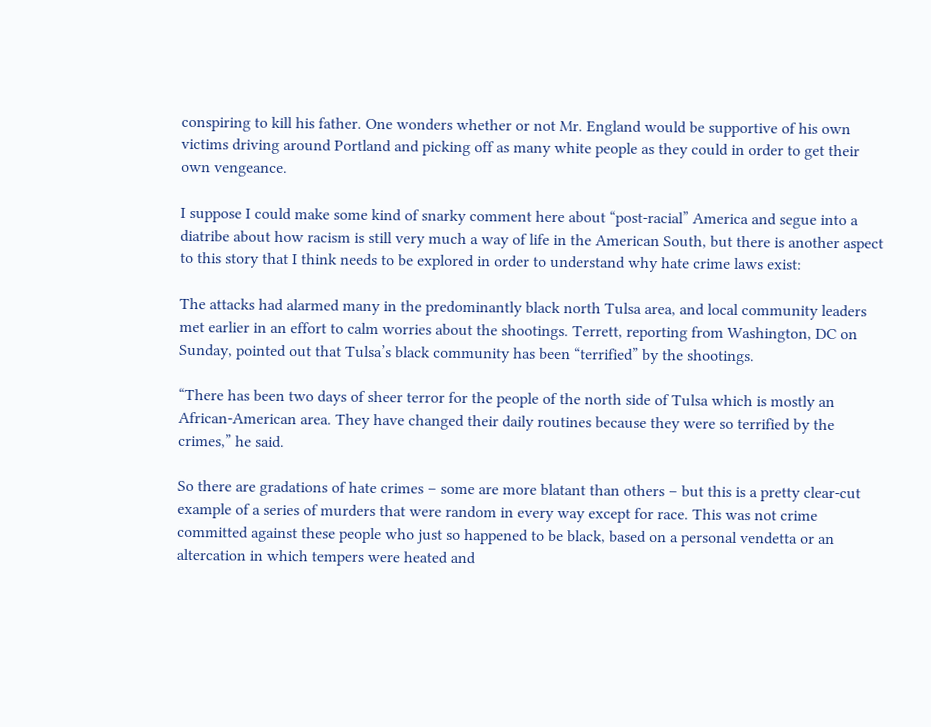conspiring to kill his father. One wonders whether or not Mr. England would be supportive of his own victims driving around Portland and picking off as many white people as they could in order to get their own vengeance.

I suppose I could make some kind of snarky comment here about “post-racial” America and segue into a diatribe about how racism is still very much a way of life in the American South, but there is another aspect to this story that I think needs to be explored in order to understand why hate crime laws exist:

The attacks had alarmed many in the predominantly black north Tulsa area, and local community leaders met earlier in an effort to calm worries about the shootings. Terrett, reporting from Washington, DC on Sunday, pointed out that Tulsa’s black community has been “terrified” by the shootings.

“There has been two days of sheer terror for the people of the north side of Tulsa which is mostly an African-American area. They have changed their daily routines because they were so terrified by the crimes,” he said.

So there are gradations of hate crimes – some are more blatant than others – but this is a pretty clear-cut example of a series of murders that were random in every way except for race. This was not crime committed against these people who just so happened to be black, based on a personal vendetta or an altercation in which tempers were heated and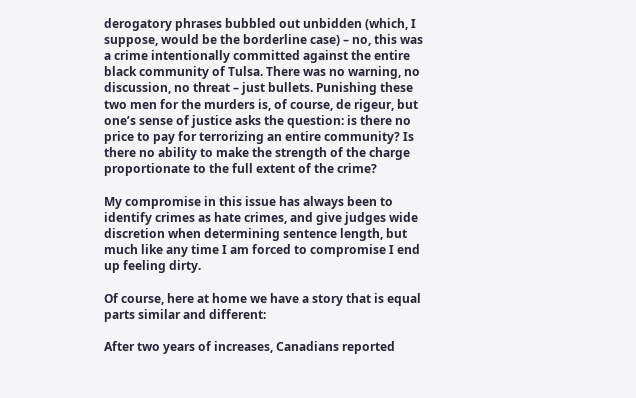derogatory phrases bubbled out unbidden (which, I suppose, would be the borderline case) – no, this was a crime intentionally committed against the entire black community of Tulsa. There was no warning, no discussion, no threat – just bullets. Punishing these two men for the murders is, of course, de rigeur, but one’s sense of justice asks the question: is there no price to pay for terrorizing an entire community? Is there no ability to make the strength of the charge proportionate to the full extent of the crime?

My compromise in this issue has always been to identify crimes as hate crimes, and give judges wide discretion when determining sentence length, but much like any time I am forced to compromise I end up feeling dirty.

Of course, here at home we have a story that is equal parts similar and different:

After two years of increases, Canadians reported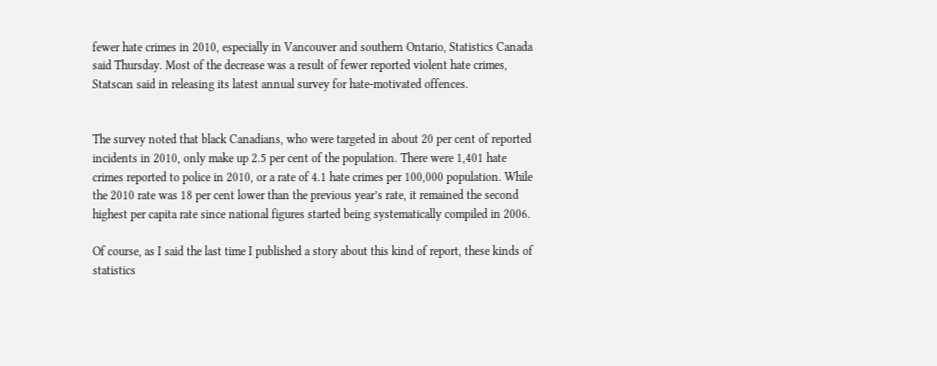fewer hate crimes in 2010, especially in Vancouver and southern Ontario, Statistics Canada said Thursday. Most of the decrease was a result of fewer reported violent hate crimes, Statscan said in releasing its latest annual survey for hate-motivated offences.


The survey noted that black Canadians, who were targeted in about 20 per cent of reported incidents in 2010, only make up 2.5 per cent of the population. There were 1,401 hate crimes reported to police in 2010, or a rate of 4.1 hate crimes per 100,000 population. While the 2010 rate was 18 per cent lower than the previous year’s rate, it remained the second highest per capita rate since national figures started being systematically compiled in 2006.

Of course, as I said the last time I published a story about this kind of report, these kinds of statistics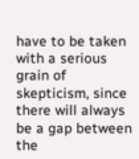have to be taken with a serious grain of skepticism, since there will always be a gap between the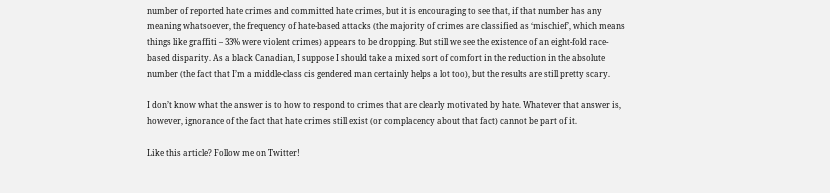number of reported hate crimes and committed hate crimes, but it is encouraging to see that, if that number has any meaning whatsoever, the frequency of hate-based attacks (the majority of crimes are classified as ‘mischief’, which means things like graffiti – 33% were violent crimes) appears to be dropping. But still we see the existence of an eight-fold race-based disparity. As a black Canadian, I suppose I should take a mixed sort of comfort in the reduction in the absolute number (the fact that I’m a middle-class cis gendered man certainly helps a lot too), but the results are still pretty scary.

I don’t know what the answer is to how to respond to crimes that are clearly motivated by hate. Whatever that answer is, however, ignorance of the fact that hate crimes still exist (or complacency about that fact) cannot be part of it.

Like this article? Follow me on Twitter!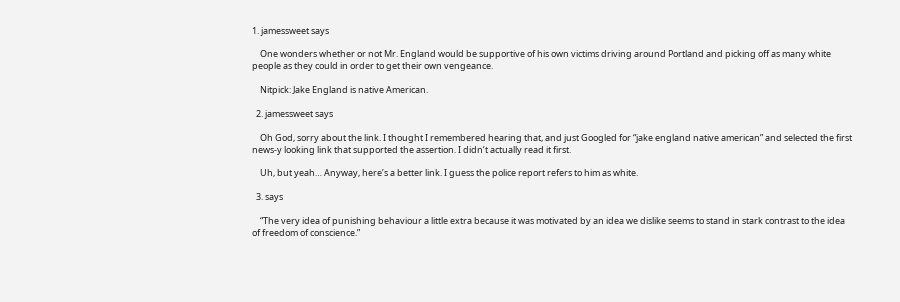1. jamessweet says

    One wonders whether or not Mr. England would be supportive of his own victims driving around Portland and picking off as many white people as they could in order to get their own vengeance.

    Nitpick: Jake England is native American.

  2. jamessweet says

    Oh God, sorry about the link. I thought I remembered hearing that, and just Googled for “jake england native american” and selected the first news-y looking link that supported the assertion. I didn’t actually read it first.

    Uh, but yeah… Anyway, here’s a better link. I guess the police report refers to him as white.

  3. says

    “The very idea of punishing behaviour a little extra because it was motivated by an idea we dislike seems to stand in stark contrast to the idea of freedom of conscience.”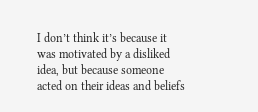I don’t think it’s because it was motivated by a disliked idea, but because someone acted on their ideas and beliefs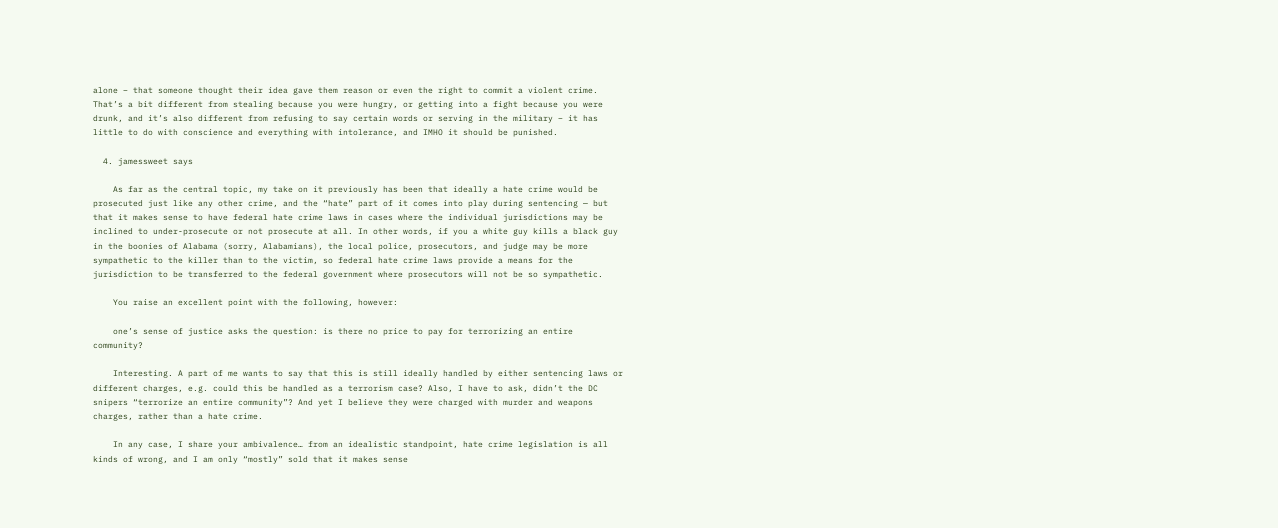alone – that someone thought their idea gave them reason or even the right to commit a violent crime. That’s a bit different from stealing because you were hungry, or getting into a fight because you were drunk, and it’s also different from refusing to say certain words or serving in the military – it has little to do with conscience and everything with intolerance, and IMHO it should be punished.

  4. jamessweet says

    As far as the central topic, my take on it previously has been that ideally a hate crime would be prosecuted just like any other crime, and the “hate” part of it comes into play during sentencing — but that it makes sense to have federal hate crime laws in cases where the individual jurisdictions may be inclined to under-prosecute or not prosecute at all. In other words, if you a white guy kills a black guy in the boonies of Alabama (sorry, Alabamians), the local police, prosecutors, and judge may be more sympathetic to the killer than to the victim, so federal hate crime laws provide a means for the jurisdiction to be transferred to the federal government where prosecutors will not be so sympathetic.

    You raise an excellent point with the following, however:

    one’s sense of justice asks the question: is there no price to pay for terrorizing an entire community?

    Interesting. A part of me wants to say that this is still ideally handled by either sentencing laws or different charges, e.g. could this be handled as a terrorism case? Also, I have to ask, didn’t the DC snipers “terrorize an entire community”? And yet I believe they were charged with murder and weapons charges, rather than a hate crime.

    In any case, I share your ambivalence… from an idealistic standpoint, hate crime legislation is all kinds of wrong, and I am only “mostly” sold that it makes sense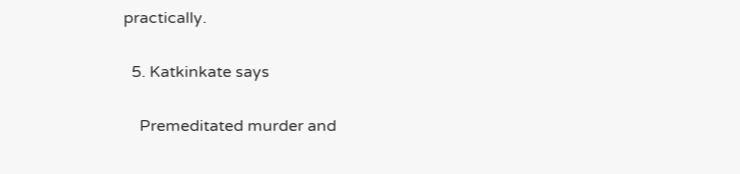practically.

  5. Katkinkate says

    Premeditated murder and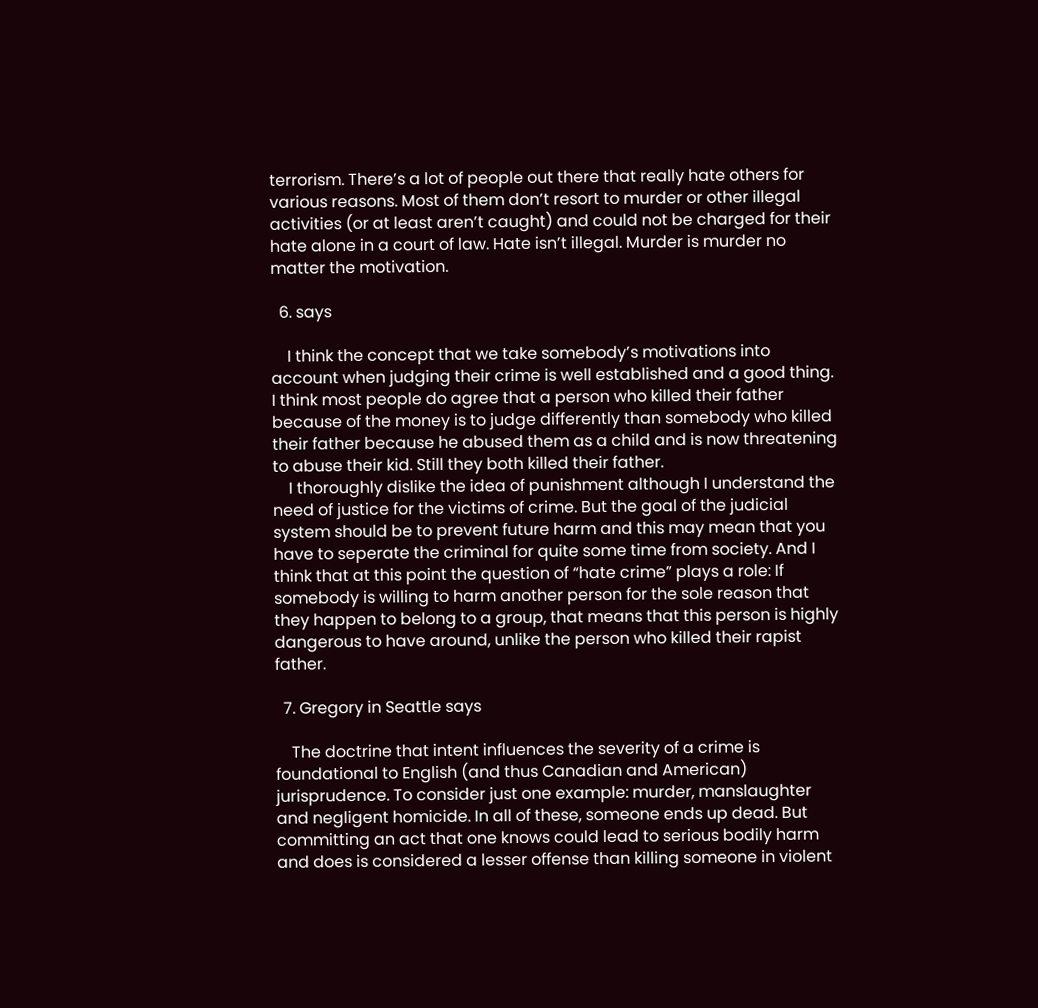terrorism. There’s a lot of people out there that really hate others for various reasons. Most of them don’t resort to murder or other illegal activities (or at least aren’t caught) and could not be charged for their hate alone in a court of law. Hate isn’t illegal. Murder is murder no matter the motivation.

  6. says

    I think the concept that we take somebody’s motivations into account when judging their crime is well established and a good thing. I think most people do agree that a person who killed their father because of the money is to judge differently than somebody who killed their father because he abused them as a child and is now threatening to abuse their kid. Still they both killed their father.
    I thoroughly dislike the idea of punishment although I understand the need of justice for the victims of crime. But the goal of the judicial system should be to prevent future harm and this may mean that you have to seperate the criminal for quite some time from society. And I think that at this point the question of “hate crime” plays a role: If somebody is willing to harm another person for the sole reason that they happen to belong to a group, that means that this person is highly dangerous to have around, unlike the person who killed their rapist father.

  7. Gregory in Seattle says

    The doctrine that intent influences the severity of a crime is foundational to English (and thus Canadian and American) jurisprudence. To consider just one example: murder, manslaughter and negligent homicide. In all of these, someone ends up dead. But committing an act that one knows could lead to serious bodily harm and does is considered a lesser offense than killing someone in violent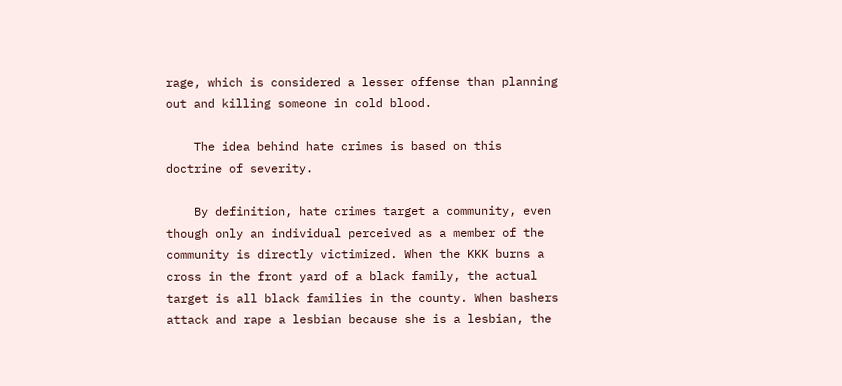rage, which is considered a lesser offense than planning out and killing someone in cold blood.

    The idea behind hate crimes is based on this doctrine of severity.

    By definition, hate crimes target a community, even though only an individual perceived as a member of the community is directly victimized. When the KKK burns a cross in the front yard of a black family, the actual target is all black families in the county. When bashers attack and rape a lesbian because she is a lesbian, the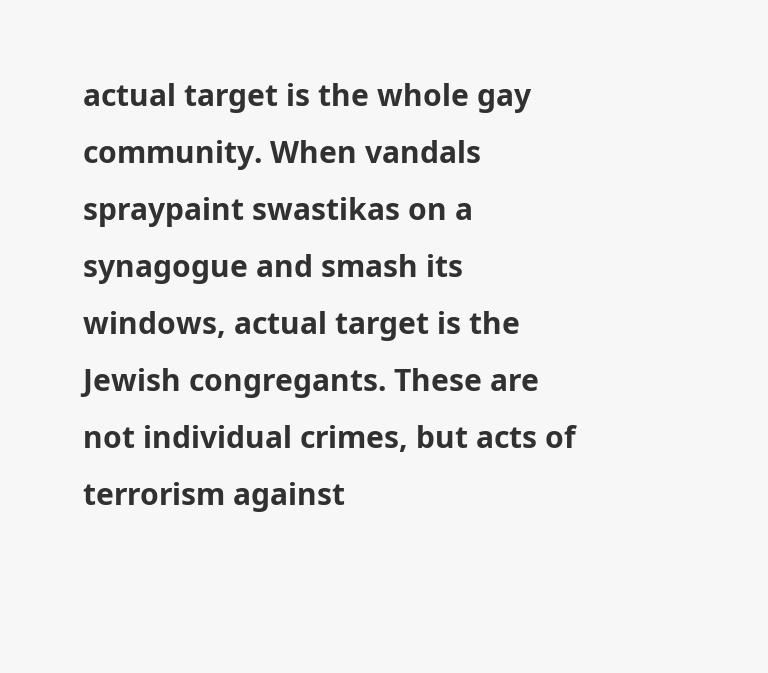actual target is the whole gay community. When vandals spraypaint swastikas on a synagogue and smash its windows, actual target is the Jewish congregants. These are not individual crimes, but acts of terrorism against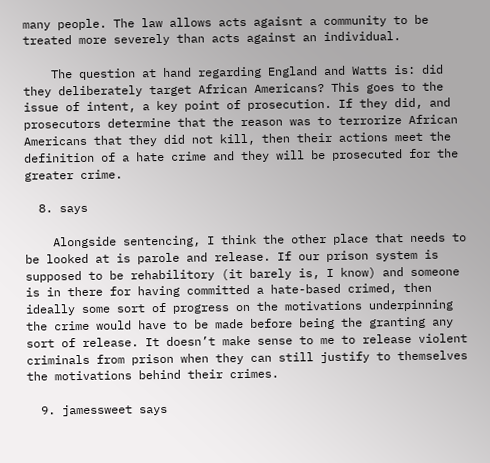many people. The law allows acts agaisnt a community to be treated more severely than acts against an individual.

    The question at hand regarding England and Watts is: did they deliberately target African Americans? This goes to the issue of intent, a key point of prosecution. If they did, and prosecutors determine that the reason was to terrorize African Americans that they did not kill, then their actions meet the definition of a hate crime and they will be prosecuted for the greater crime.

  8. says

    Alongside sentencing, I think the other place that needs to be looked at is parole and release. If our prison system is supposed to be rehabilitory (it barely is, I know) and someone is in there for having committed a hate-based crimed, then ideally some sort of progress on the motivations underpinning the crime would have to be made before being the granting any sort of release. It doesn’t make sense to me to release violent criminals from prison when they can still justify to themselves the motivations behind their crimes.

  9. jamessweet says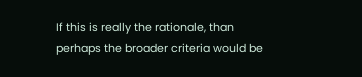If this is really the rationale, than perhaps the broader criteria would be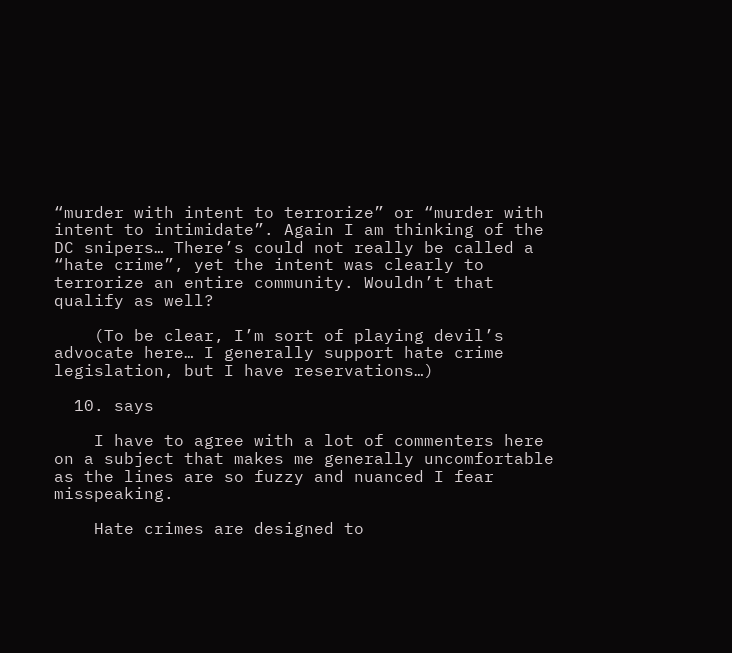“murder with intent to terrorize” or “murder with intent to intimidate”. Again I am thinking of the DC snipers… There’s could not really be called a “hate crime”, yet the intent was clearly to terrorize an entire community. Wouldn’t that qualify as well?

    (To be clear, I’m sort of playing devil’s advocate here… I generally support hate crime legislation, but I have reservations…)

  10. says

    I have to agree with a lot of commenters here on a subject that makes me generally uncomfortable as the lines are so fuzzy and nuanced I fear misspeaking.

    Hate crimes are designed to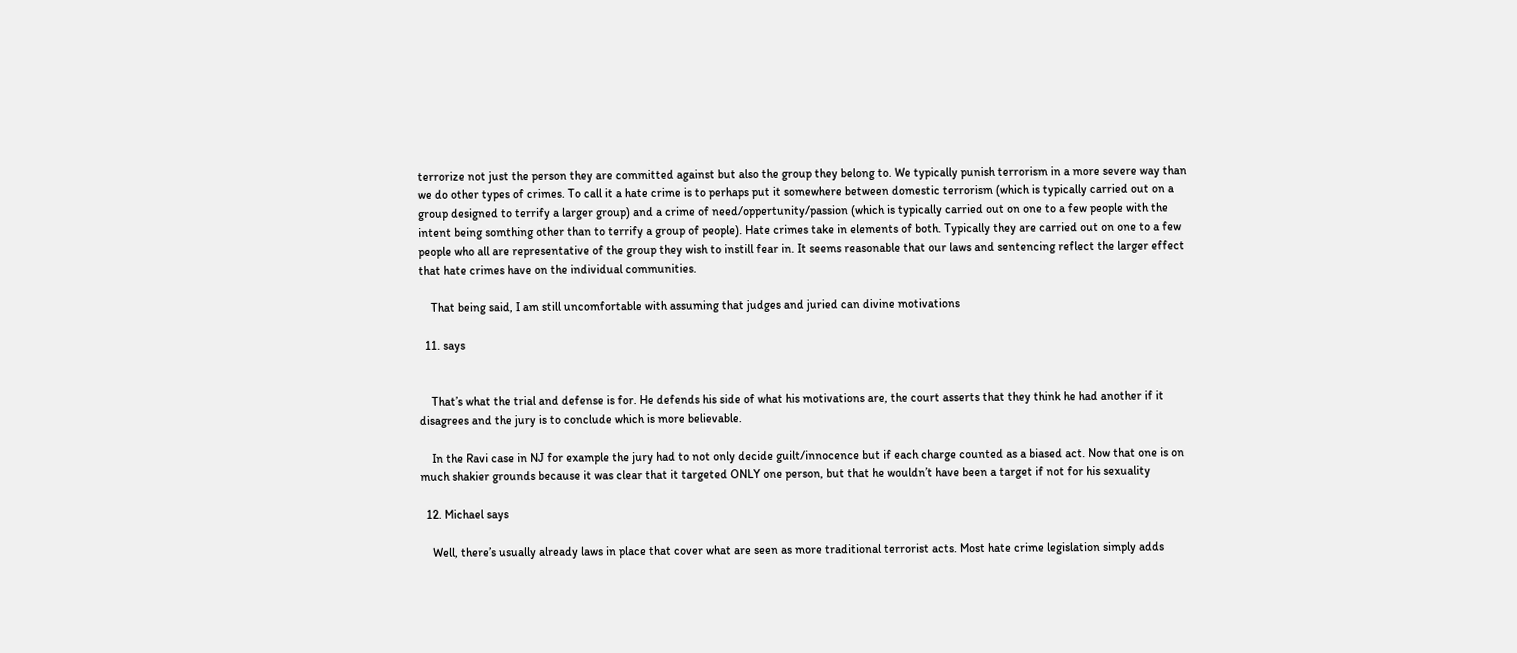terrorize not just the person they are committed against but also the group they belong to. We typically punish terrorism in a more severe way than we do other types of crimes. To call it a hate crime is to perhaps put it somewhere between domestic terrorism (which is typically carried out on a group designed to terrify a larger group) and a crime of need/oppertunity/passion (which is typically carried out on one to a few people with the intent being somthing other than to terrify a group of people). Hate crimes take in elements of both. Typically they are carried out on one to a few people who all are representative of the group they wish to instill fear in. It seems reasonable that our laws and sentencing reflect the larger effect that hate crimes have on the individual communities.

    That being said, I am still uncomfortable with assuming that judges and juried can divine motivations

  11. says


    That’s what the trial and defense is for. He defends his side of what his motivations are, the court asserts that they think he had another if it disagrees and the jury is to conclude which is more believable.

    In the Ravi case in NJ for example the jury had to not only decide guilt/innocence but if each charge counted as a biased act. Now that one is on much shakier grounds because it was clear that it targeted ONLY one person, but that he wouldn’t have been a target if not for his sexuality

  12. Michael says

    Well, there’s usually already laws in place that cover what are seen as more traditional terrorist acts. Most hate crime legislation simply adds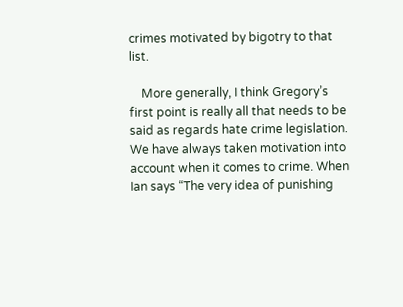crimes motivated by bigotry to that list.

    More generally, I think Gregory’s first point is really all that needs to be said as regards hate crime legislation. We have always taken motivation into account when it comes to crime. When Ian says “The very idea of punishing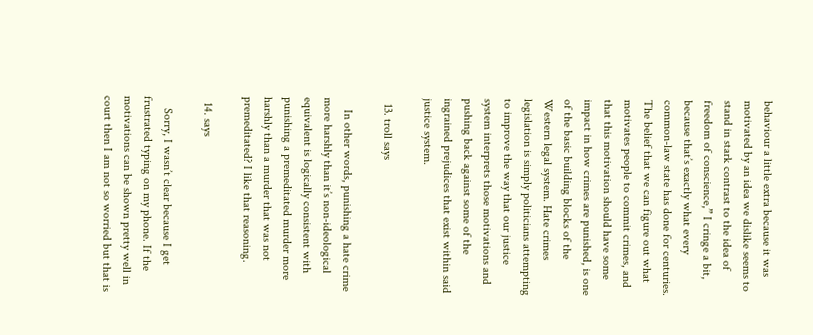behaviour a little extra because it was motivated by an idea we dislike seems to stand in stark contrast to the idea of freedom of conscience,” I cringe a bit, because that’s exactly what every common-law state has done for centuries. The belief that we can figure out what motivates people to commit crimes, and that this motivation should have some impact in how crimes are punished, is one of the basic building blocks of the Western legal system. Hate crimes legislation is simply politicians attempting to improve the way that our justice system interprets those motivations and pushing back against some of the ingrained prejudices that exist within said justice system.

  13. troll says

    In other words, punishing a hate crime more harshly than it’s non-ideological equivalent is logically consistent with punishing a premeditated murder more harshly than a murder that was not premeditated? I like that reasoning.

  14. says

    Sorry, I wasn’t clear because I get frustrated typing on my phone. If the motivations can be shown pretty well in court then I am not so worried but that is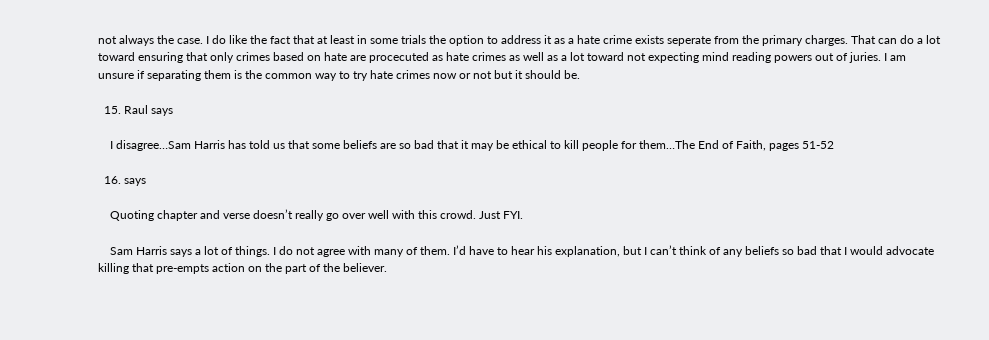not always the case. I do like the fact that at least in some trials the option to address it as a hate crime exists seperate from the primary charges. That can do a lot toward ensuring that only crimes based on hate are procecuted as hate crimes as well as a lot toward not expecting mind reading powers out of juries. I am unsure if separating them is the common way to try hate crimes now or not but it should be.

  15. Raul says

    I disagree…Sam Harris has told us that some beliefs are so bad that it may be ethical to kill people for them…The End of Faith, pages 51-52

  16. says

    Quoting chapter and verse doesn’t really go over well with this crowd. Just FYI.

    Sam Harris says a lot of things. I do not agree with many of them. I’d have to hear his explanation, but I can’t think of any beliefs so bad that I would advocate killing that pre-empts action on the part of the believer.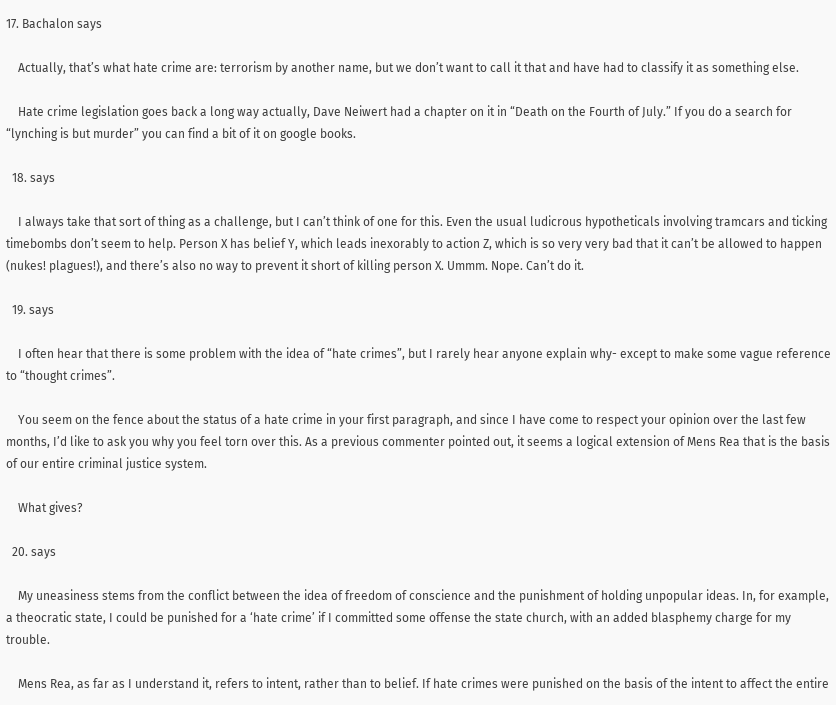17. Bachalon says

    Actually, that’s what hate crime are: terrorism by another name, but we don’t want to call it that and have had to classify it as something else.

    Hate crime legislation goes back a long way actually, Dave Neiwert had a chapter on it in “Death on the Fourth of July.” If you do a search for “lynching is but murder” you can find a bit of it on google books.

  18. says

    I always take that sort of thing as a challenge, but I can’t think of one for this. Even the usual ludicrous hypotheticals involving tramcars and ticking timebombs don’t seem to help. Person X has belief Y, which leads inexorably to action Z, which is so very very bad that it can’t be allowed to happen (nukes! plagues!), and there’s also no way to prevent it short of killing person X. Ummm. Nope. Can’t do it.

  19. says

    I often hear that there is some problem with the idea of “hate crimes”, but I rarely hear anyone explain why- except to make some vague reference to “thought crimes”.

    You seem on the fence about the status of a hate crime in your first paragraph, and since I have come to respect your opinion over the last few months, I’d like to ask you why you feel torn over this. As a previous commenter pointed out, it seems a logical extension of Mens Rea that is the basis of our entire criminal justice system.

    What gives?

  20. says

    My uneasiness stems from the conflict between the idea of freedom of conscience and the punishment of holding unpopular ideas. In, for example, a theocratic state, I could be punished for a ‘hate crime’ if I committed some offense the state church, with an added blasphemy charge for my trouble.

    Mens Rea, as far as I understand it, refers to intent, rather than to belief. If hate crimes were punished on the basis of the intent to affect the entire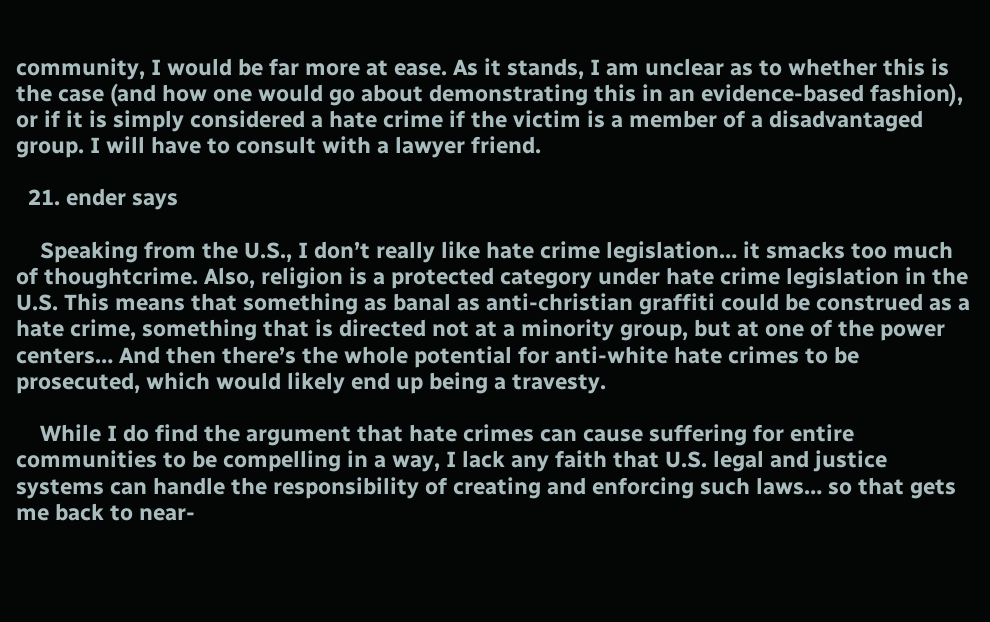community, I would be far more at ease. As it stands, I am unclear as to whether this is the case (and how one would go about demonstrating this in an evidence-based fashion), or if it is simply considered a hate crime if the victim is a member of a disadvantaged group. I will have to consult with a lawyer friend.

  21. ender says

    Speaking from the U.S., I don’t really like hate crime legislation… it smacks too much of thoughtcrime. Also, religion is a protected category under hate crime legislation in the U.S. This means that something as banal as anti-christian graffiti could be construed as a hate crime, something that is directed not at a minority group, but at one of the power centers… And then there’s the whole potential for anti-white hate crimes to be prosecuted, which would likely end up being a travesty.

    While I do find the argument that hate crimes can cause suffering for entire communities to be compelling in a way, I lack any faith that U.S. legal and justice systems can handle the responsibility of creating and enforcing such laws… so that gets me back to near-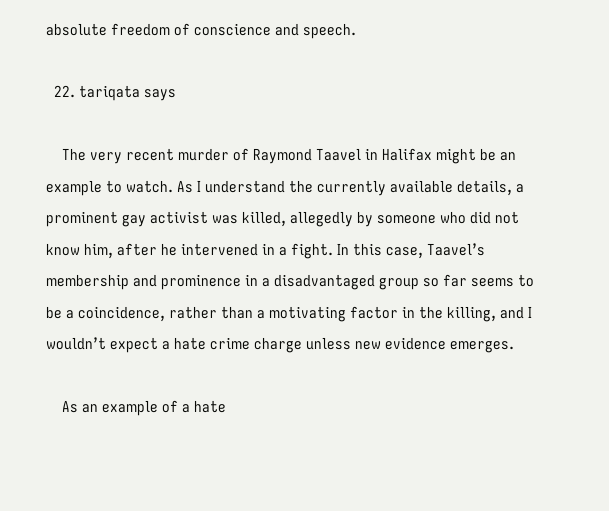absolute freedom of conscience and speech.

  22. tariqata says

    The very recent murder of Raymond Taavel in Halifax might be an example to watch. As I understand the currently available details, a prominent gay activist was killed, allegedly by someone who did not know him, after he intervened in a fight. In this case, Taavel’s membership and prominence in a disadvantaged group so far seems to be a coincidence, rather than a motivating factor in the killing, and I wouldn’t expect a hate crime charge unless new evidence emerges.

    As an example of a hate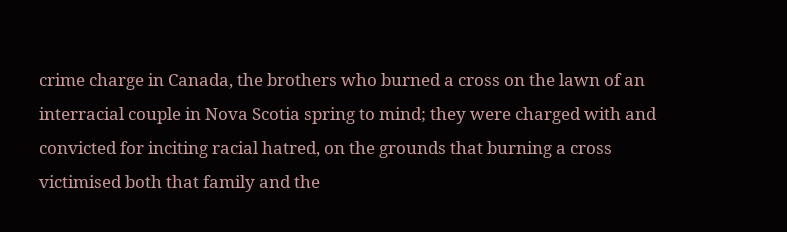crime charge in Canada, the brothers who burned a cross on the lawn of an interracial couple in Nova Scotia spring to mind; they were charged with and convicted for inciting racial hatred, on the grounds that burning a cross victimised both that family and the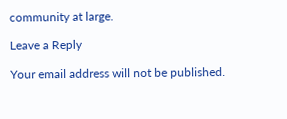community at large.

Leave a Reply

Your email address will not be published.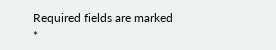Required fields are marked *